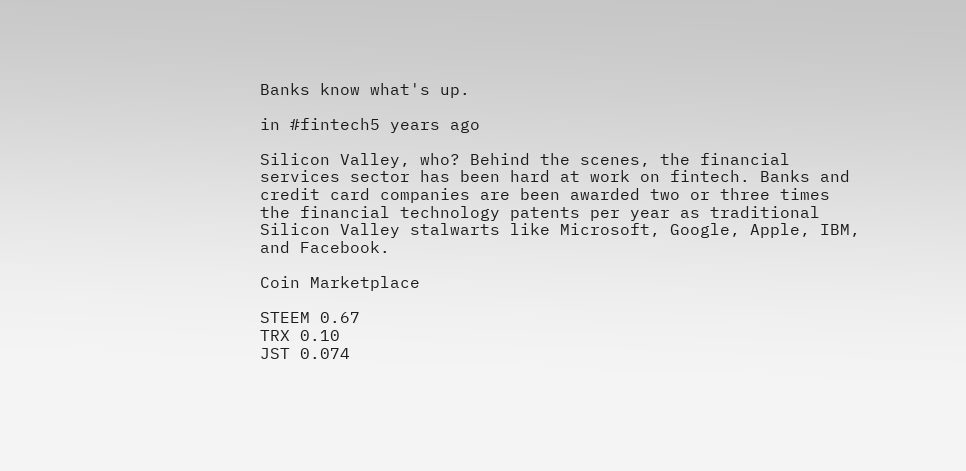Banks know what's up.

in #fintech5 years ago

Silicon Valley, who? Behind the scenes, the financial services sector has been hard at work on fintech. Banks and credit card companies are been awarded two or three times the financial technology patents per year as traditional Silicon Valley stalwarts like Microsoft, Google, Apple, IBM, and Facebook.

Coin Marketplace

STEEM 0.67
TRX 0.10
JST 0.074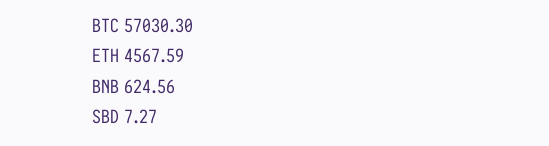BTC 57030.30
ETH 4567.59
BNB 624.56
SBD 7.27